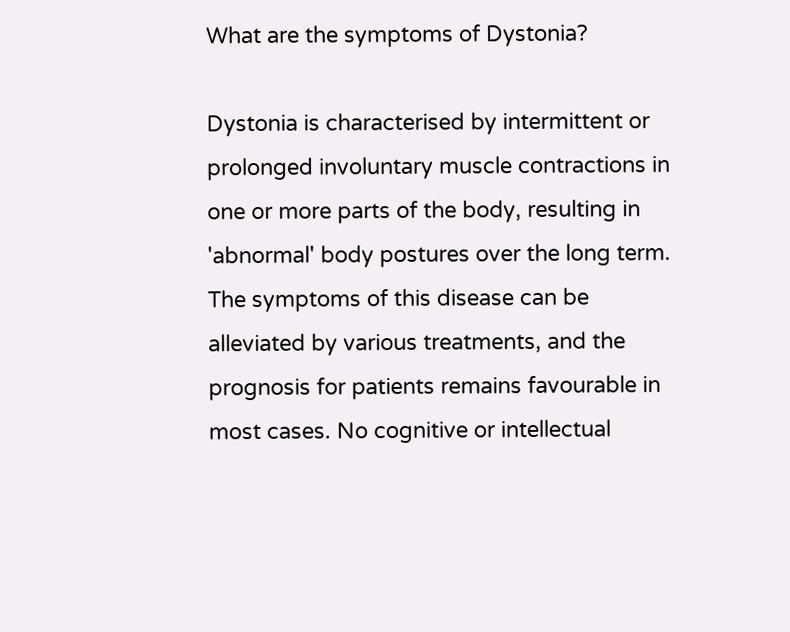What are the symptoms of Dystonia?

Dystonia is characterised by intermittent or prolonged involuntary muscle contractions in one or more parts of the body, resulting in 'abnormal' body postures over the long term. The symptoms of this disease can be alleviated by various treatments, and the prognosis for patients remains favourable in most cases. No cognitive or intellectual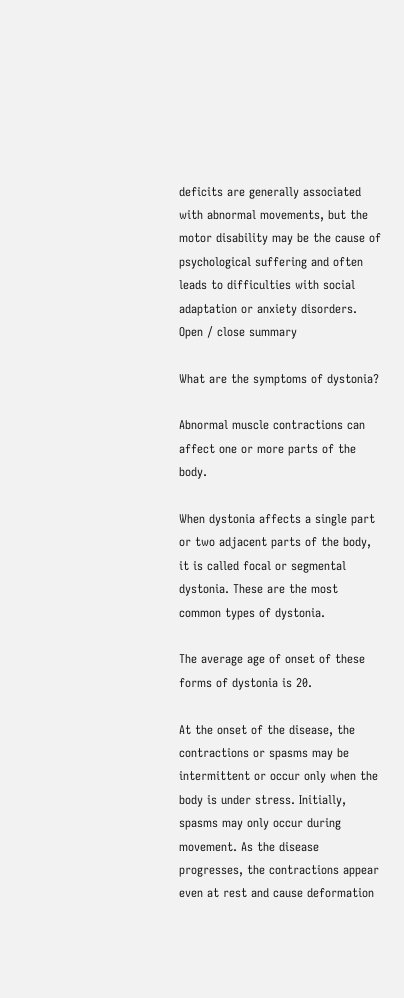deficits are generally associated with abnormal movements, but the motor disability may be the cause of psychological suffering and often leads to difficulties with social adaptation or anxiety disorders.
Open / close summary

What are the symptoms of dystonia?

Abnormal muscle contractions can affect one or more parts of the body.

When dystonia affects a single part or two adjacent parts of the body, it is called focal or segmental dystonia. These are the most common types of dystonia.

The average age of onset of these forms of dystonia is 20.

At the onset of the disease, the contractions or spasms may be intermittent or occur only when the body is under stress. Initially, spasms may only occur during movement. As the disease progresses, the contractions appear even at rest and cause deformation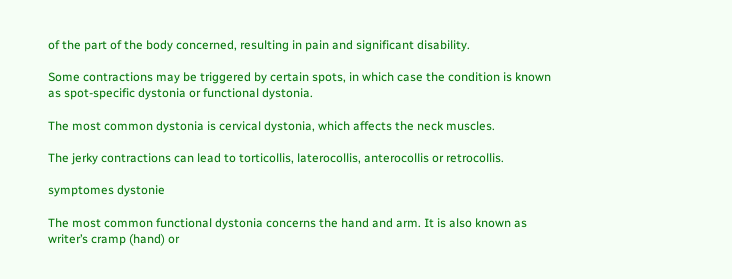of the part of the body concerned, resulting in pain and significant disability.

Some contractions may be triggered by certain spots, in which case the condition is known as spot-specific dystonia or functional dystonia.

The most common dystonia is cervical dystonia, which affects the neck muscles.

The jerky contractions can lead to torticollis, laterocollis, anterocollis or retrocollis.

symptomes dystonie

The most common functional dystonia concerns the hand and arm. It is also known as writer’s cramp (hand) or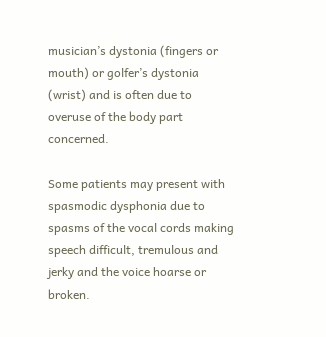musician’s dystonia (fingers or mouth) or golfer’s dystonia (wrist) and is often due to overuse of the body part concerned.

Some patients may present with spasmodic dysphonia due to spasms of the vocal cords making speech difficult, tremulous and jerky and the voice hoarse or broken.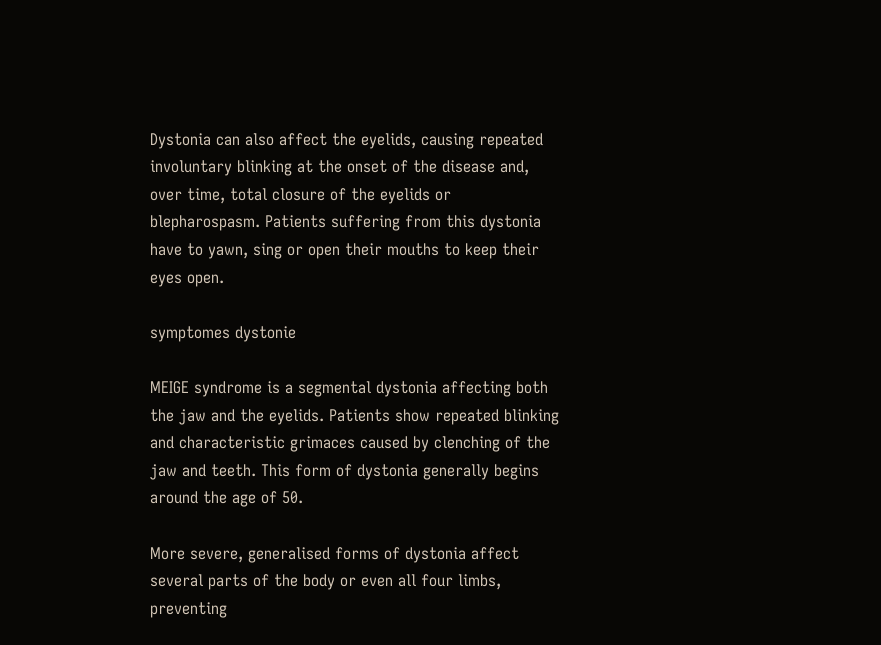Dystonia can also affect the eyelids, causing repeated involuntary blinking at the onset of the disease and, over time, total closure of the eyelids or blepharospasm. Patients suffering from this dystonia have to yawn, sing or open their mouths to keep their eyes open.

symptomes dystonie

MEIGE syndrome is a segmental dystonia affecting both the jaw and the eyelids. Patients show repeated blinking and characteristic grimaces caused by clenching of the jaw and teeth. This form of dystonia generally begins around the age of 50.

More severe, generalised forms of dystonia affect several parts of the body or even all four limbs, preventing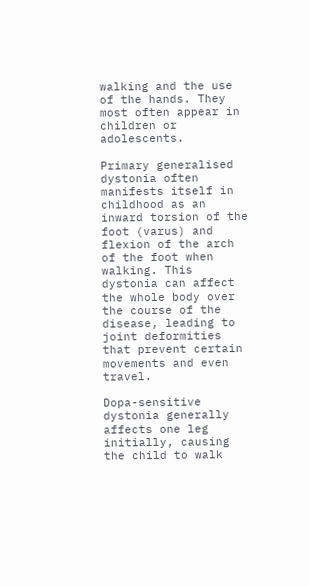walking and the use of the hands. They most often appear in children or adolescents.

Primary generalised dystonia often manifests itself in childhood as an inward torsion of the foot (varus) and flexion of the arch of the foot when walking. This dystonia can affect the whole body over the course of the disease, leading to joint deformities that prevent certain movements and even travel.

Dopa-sensitive dystonia generally affects one leg initially, causing the child to walk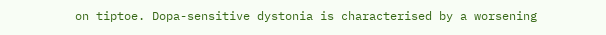on tiptoe. Dopa-sensitive dystonia is characterised by a worsening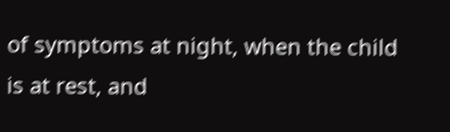of symptoms at night, when the child is at rest, and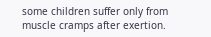some children suffer only from muscle cramps after exertion.